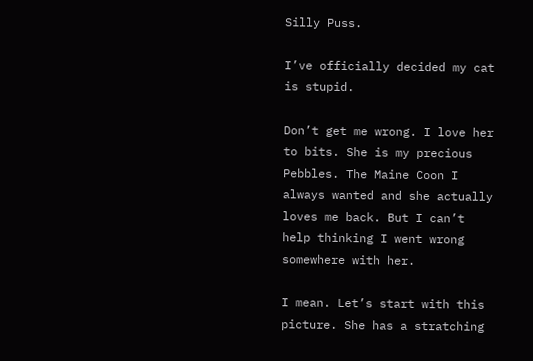Silly Puss.

I’ve officially decided my cat is stupid.

Don’t get me wrong. I love her to bits. She is my precious Pebbles. The Maine Coon I always wanted and she actually loves me back. But I can’t help thinking I went wrong somewhere with her.

I mean. Let’s start with this picture. She has a stratching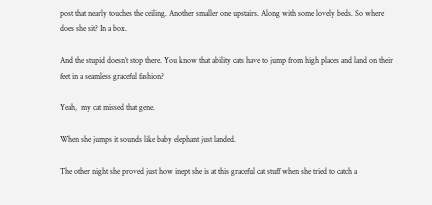post that nearly touches the ceiling. Another smaller one upstairs. Along with some lovely beds. So where does she sit? In a box.

And the stupid doesn’t stop there. You know that ability cats have to jump from high places and land on their feet in a seamless graceful fashion?

Yeah,  my cat missed that gene.

When she jumps it sounds like baby elephant just landed.

The other night she proved just how inept she is at this graceful cat stuff when she tried to catch a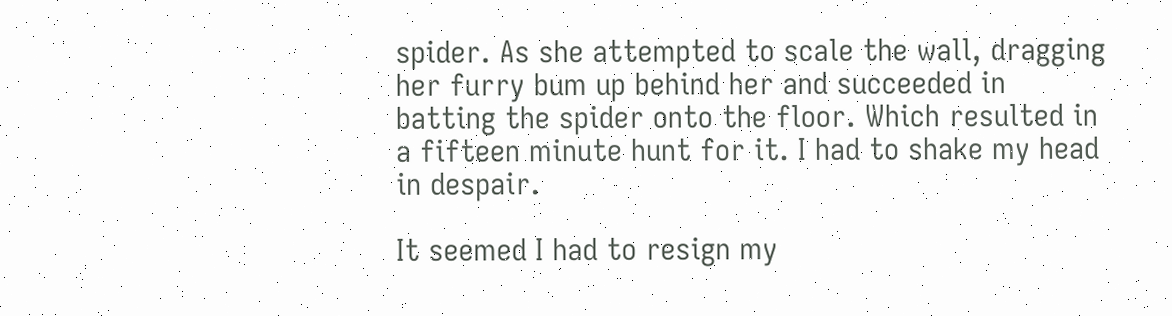spider. As she attempted to scale the wall, dragging her furry bum up behind her and succeeded in batting the spider onto the floor. Which resulted in a fifteen minute hunt for it. I had to shake my head in despair.

It seemed I had to resign my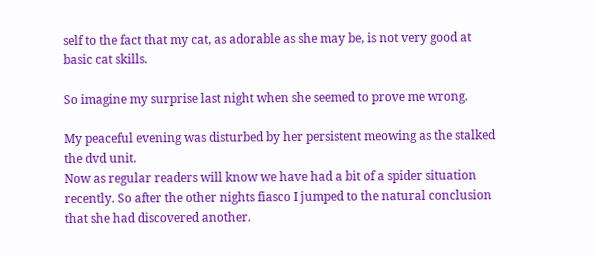self to the fact that my cat, as adorable as she may be, is not very good at basic cat skills.

So imagine my surprise last night when she seemed to prove me wrong.

My peaceful evening was disturbed by her persistent meowing as the stalked the dvd unit.
Now as regular readers will know we have had a bit of a spider situation recently. So after the other nights fiasco I jumped to the natural conclusion that she had discovered another.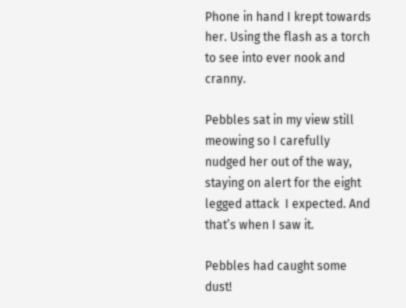Phone in hand I krept towards her. Using the flash as a torch to see into ever nook and cranny.

Pebbles sat in my view still meowing so I carefully nudged her out of the way, staying on alert for the eight legged attack  I expected. And that’s when I saw it.

Pebbles had caught some dust!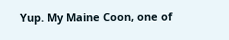Yup. My Maine Coon, one of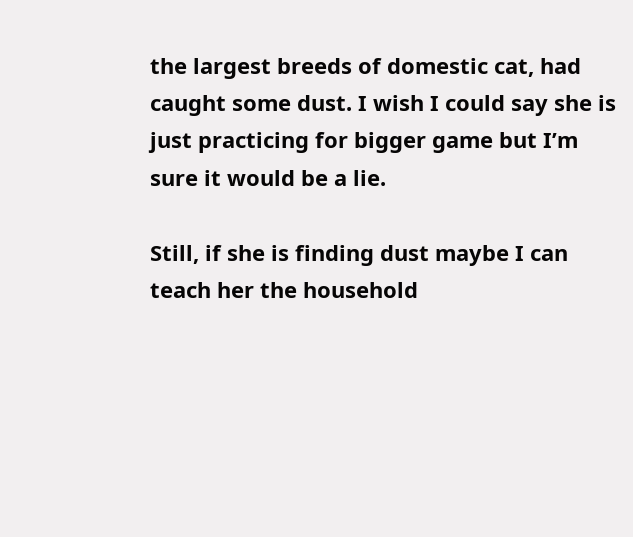the largest breeds of domestic cat, had caught some dust. I wish I could say she is just practicing for bigger game but I’m sure it would be a lie.

Still, if she is finding dust maybe I can teach her the household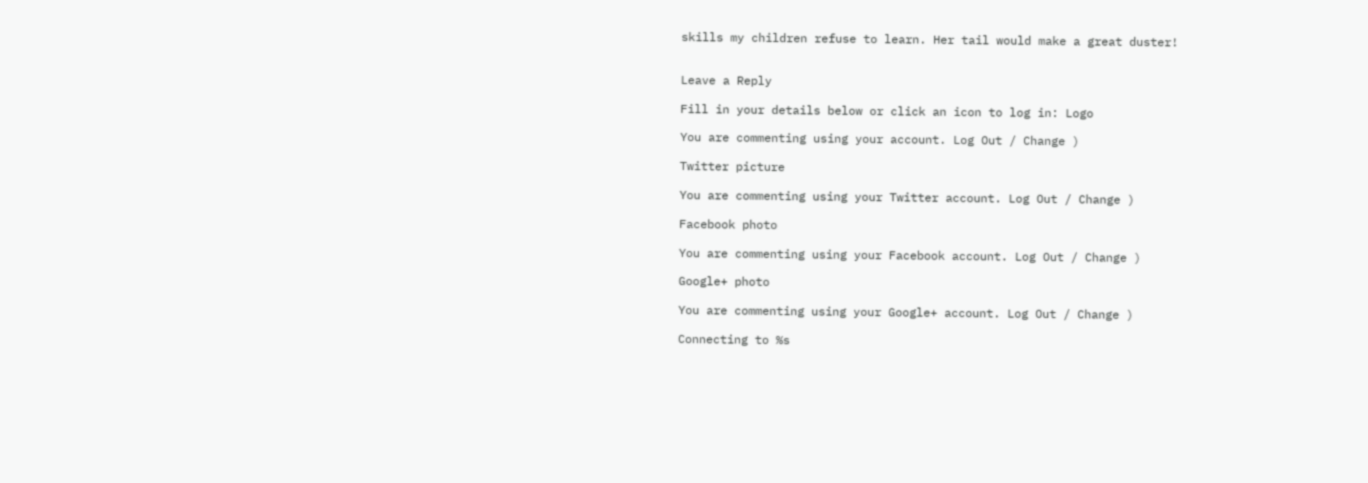skills my children refuse to learn. Her tail would make a great duster!


Leave a Reply

Fill in your details below or click an icon to log in: Logo

You are commenting using your account. Log Out / Change )

Twitter picture

You are commenting using your Twitter account. Log Out / Change )

Facebook photo

You are commenting using your Facebook account. Log Out / Change )

Google+ photo

You are commenting using your Google+ account. Log Out / Change )

Connecting to %s